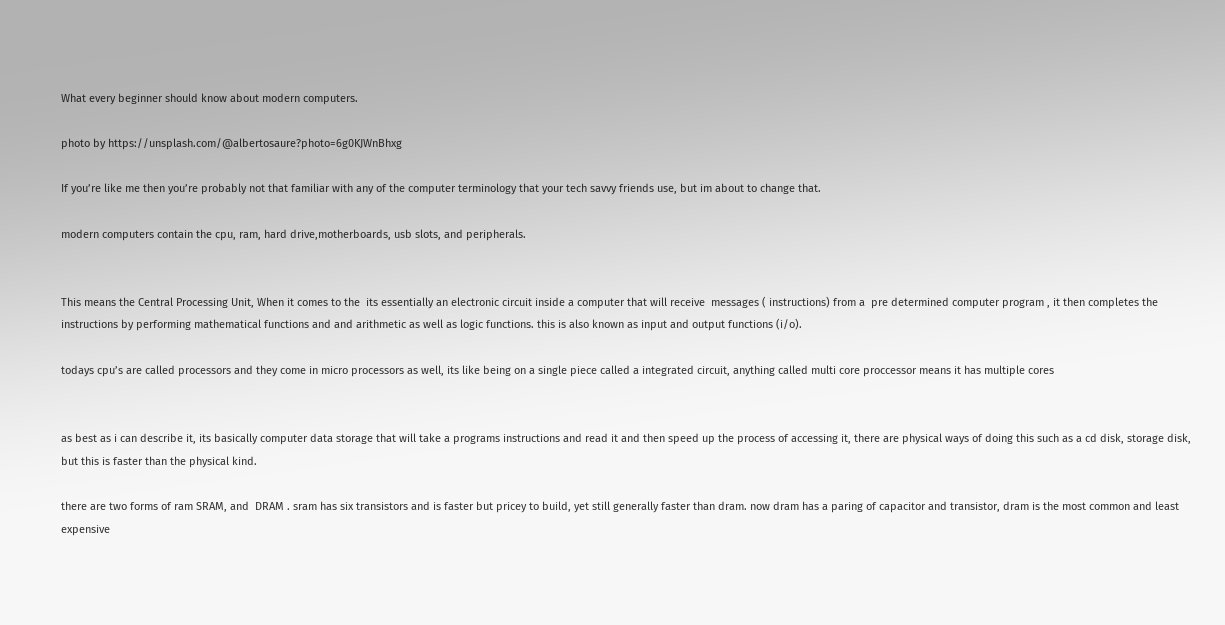What every beginner should know about modern computers.

photo by https://unsplash.com/@albertosaure?photo=6g0KJWnBhxg

If you’re like me then you’re probably not that familiar with any of the computer terminology that your tech savvy friends use, but im about to change that.

modern computers contain the cpu, ram, hard drive,motherboards, usb slots, and peripherals.


This means the Central Processing Unit, When it comes to the  its essentially an electronic circuit inside a computer that will receive  messages ( instructions) from a  pre determined computer program , it then completes the instructions by performing mathematical functions and and arithmetic as well as logic functions. this is also known as input and output functions (i/o).

todays cpu’s are called processors and they come in micro processors as well, its like being on a single piece called a integrated circuit, anything called multi core proccessor means it has multiple cores


as best as i can describe it, its basically computer data storage that will take a programs instructions and read it and then speed up the process of accessing it, there are physical ways of doing this such as a cd disk, storage disk, but this is faster than the physical kind.

there are two forms of ram SRAM, and  DRAM . sram has six transistors and is faster but pricey to build, yet still generally faster than dram. now dram has a paring of capacitor and transistor, dram is the most common and least expensive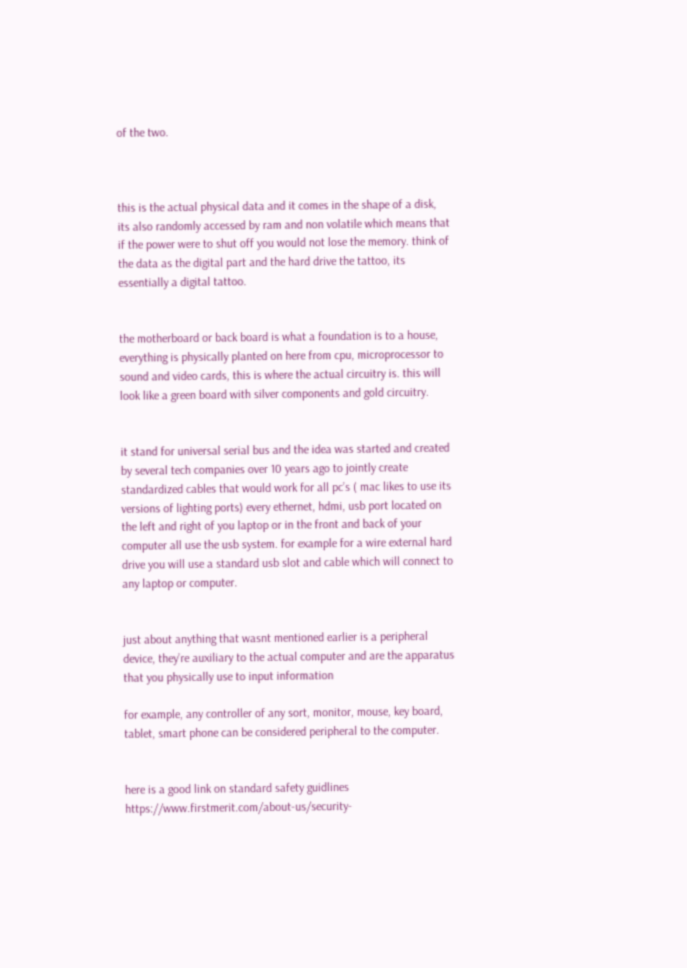of the two.



this is the actual physical data and it comes in the shape of a disk, its also randomly accessed by ram and non volatile which means that if the power were to shut off you would not lose the memory. think of the data as the digital part and the hard drive the tattoo, its essentially a digital tattoo.


the motherboard or back board is what a foundation is to a house, everything is physically planted on here from cpu, microprocessor to sound and video cards, this is where the actual circuitry is. this will look like a green board with silver components and gold circuitry.


it stand for universal serial bus and the idea was started and created by several tech companies over 10 years ago to jointly create standardized cables that would work for all pc’s ( mac likes to use its versions of lighting ports) every ethernet, hdmi, usb port located on the left and right of you laptop or in the front and back of your computer all use the usb system. for example for a wire external hard drive you will use a standard usb slot and cable which will connect to any laptop or computer.


just about anything that wasnt mentioned earlier is a peripheral device, they’re auxiliary to the actual computer and are the apparatus that you physically use to input information

for example, any controller of any sort, monitor, mouse, key board, tablet, smart phone can be considered peripheral to the computer.


here is a good link on standard safety guidlines https://www.firstmerit.com/about-us/security-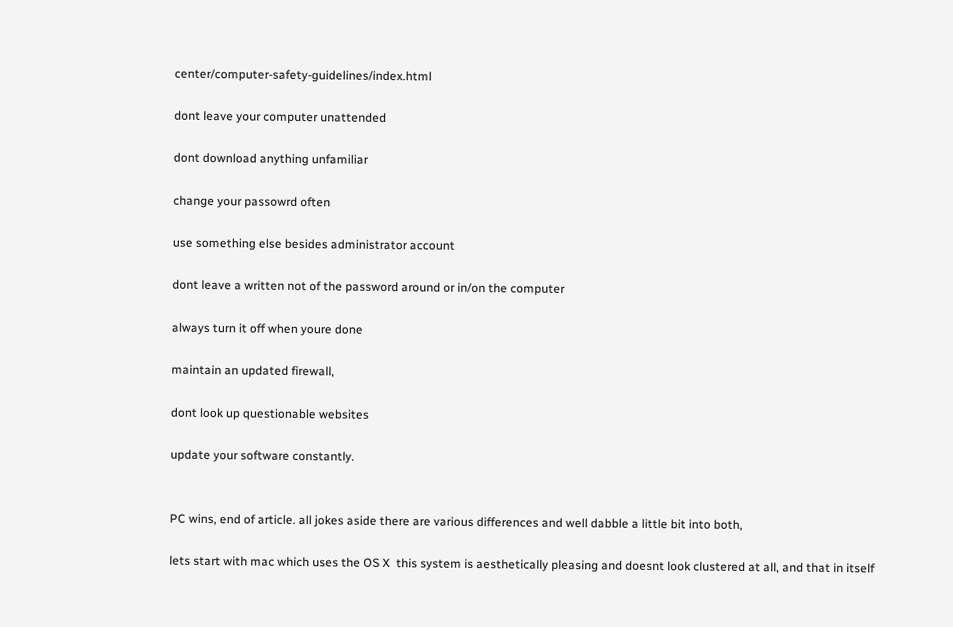center/computer-safety-guidelines/index.html

dont leave your computer unattended

dont download anything unfamiliar

change your passowrd often

use something else besides administrator account

dont leave a written not of the password around or in/on the computer

always turn it off when youre done

maintain an updated firewall,

dont look up questionable websites

update your software constantly.


PC wins, end of article. all jokes aside there are various differences and well dabble a little bit into both,

lets start with mac which uses the OS X  this system is aesthetically pleasing and doesnt look clustered at all, and that in itself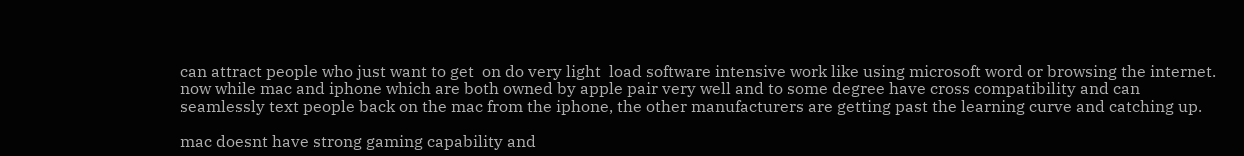can attract people who just want to get  on do very light  load software intensive work like using microsoft word or browsing the internet. now while mac and iphone which are both owned by apple pair very well and to some degree have cross compatibility and can seamlessly text people back on the mac from the iphone, the other manufacturers are getting past the learning curve and catching up.

mac doesnt have strong gaming capability and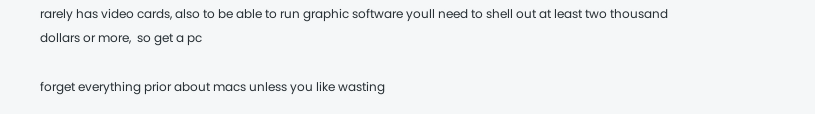rarely has video cards, also to be able to run graphic software youll need to shell out at least two thousand dollars or more,  so get a pc

forget everything prior about macs unless you like wasting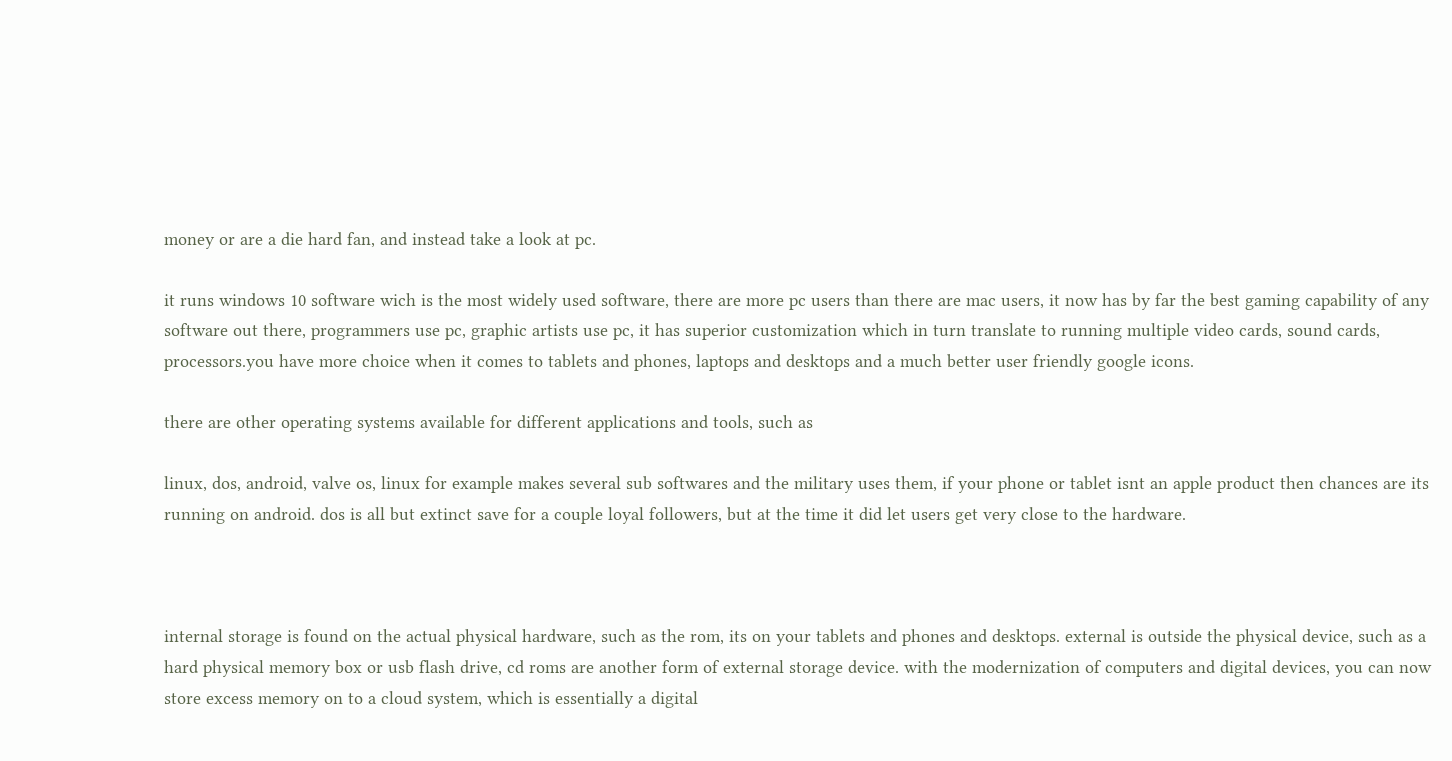money or are a die hard fan, and instead take a look at pc.

it runs windows 10 software wich is the most widely used software, there are more pc users than there are mac users, it now has by far the best gaming capability of any software out there, programmers use pc, graphic artists use pc, it has superior customization which in turn translate to running multiple video cards, sound cards, processors.you have more choice when it comes to tablets and phones, laptops and desktops and a much better user friendly google icons.

there are other operating systems available for different applications and tools, such as

linux, dos, android, valve os, linux for example makes several sub softwares and the military uses them, if your phone or tablet isnt an apple product then chances are its running on android. dos is all but extinct save for a couple loyal followers, but at the time it did let users get very close to the hardware.



internal storage is found on the actual physical hardware, such as the rom, its on your tablets and phones and desktops. external is outside the physical device, such as a hard physical memory box or usb flash drive, cd roms are another form of external storage device. with the modernization of computers and digital devices, you can now store excess memory on to a cloud system, which is essentially a digital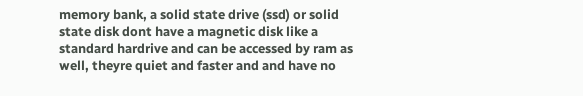memory bank, a solid state drive (ssd) or solid state disk dont have a magnetic disk like a standard hardrive and can be accessed by ram as well, theyre quiet and faster and and have no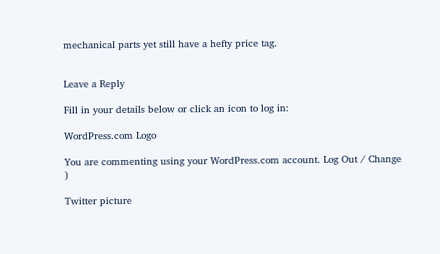mechanical parts yet still have a hefty price tag.


Leave a Reply

Fill in your details below or click an icon to log in:

WordPress.com Logo

You are commenting using your WordPress.com account. Log Out / Change )

Twitter picture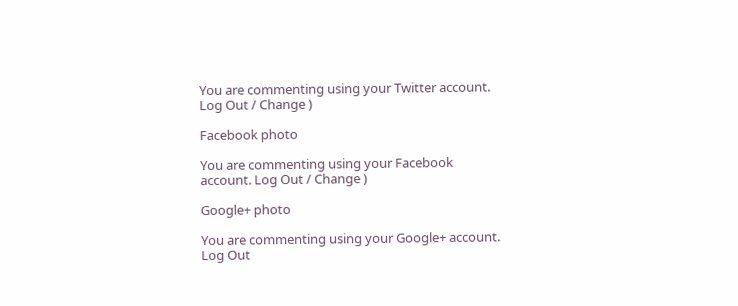You are commenting using your Twitter account. Log Out / Change )

Facebook photo

You are commenting using your Facebook account. Log Out / Change )

Google+ photo

You are commenting using your Google+ account. Log Out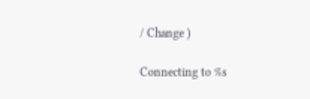/ Change )

Connecting to %s